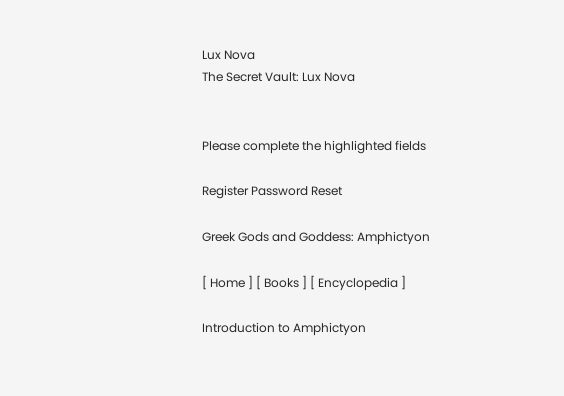Lux Nova
The Secret Vault: Lux Nova


Please complete the highlighted fields

Register Password Reset

Greek Gods and Goddess: Amphictyon

[ Home ] [ Books ] [ Encyclopedia ]

Introduction to Amphictyon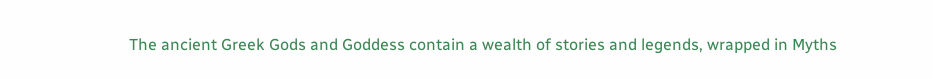The ancient Greek Gods and Goddess contain a wealth of stories and legends, wrapped in Myths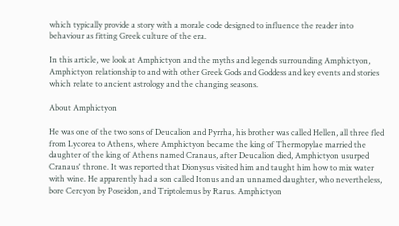which typically provide a story with a morale code designed to influence the reader into behaviour as fitting Greek culture of the era.

In this article, we look at Amphictyon and the myths and legends surrounding Amphictyon, Amphictyon relationship to and with other Greek Gods and Goddess and key events and stories which relate to ancient astrology and the changing seasons.

About Amphictyon

He was one of the two sons of Deucalion and Pyrrha, his brother was called Hellen, all three fled from Lycorea to Athens, where Amphictyon became the king of Thermopylae married the daughter of the king of Athens named Cranaus, after Deucalion died, Amphictyon usurped Cranaus' throne. It was reported that Dionysus visited him and taught him how to mix water with wine. He apparently had a son called Itonus and an unnamed daughter, who nevertheless, bore Cercyon by Poseidon, and Triptolemus by Rarus. Amphictyon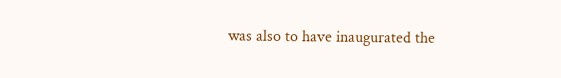was also to have inaugurated the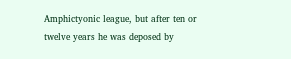Amphictyonic league, but after ten or twelve years he was deposed by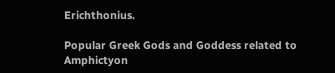Erichthonius.

Popular Greek Gods and Goddess related to Amphictyon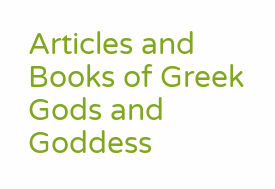Articles and Books of Greek Gods and Goddess